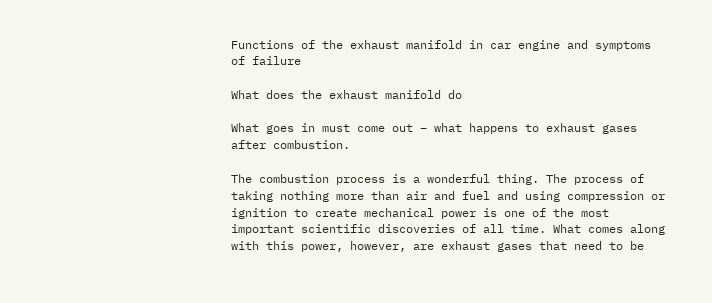Functions of the exhaust manifold in car engine and symptoms of failure

What does the exhaust manifold do

What goes in must come out – what happens to exhaust gases after combustion.

The combustion process is a wonderful thing. The process of taking nothing more than air and fuel and using compression or ignition to create mechanical power is one of the most important scientific discoveries of all time. What comes along with this power, however, are exhaust gases that need to be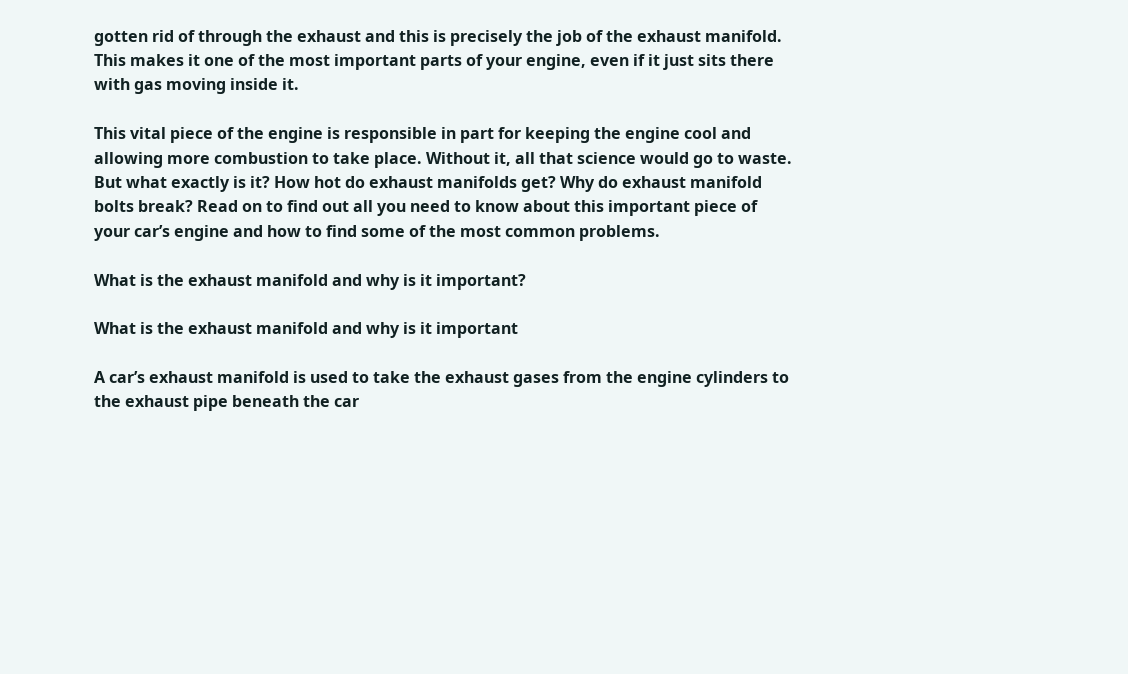gotten rid of through the exhaust and this is precisely the job of the exhaust manifold. This makes it one of the most important parts of your engine, even if it just sits there with gas moving inside it.

This vital piece of the engine is responsible in part for keeping the engine cool and allowing more combustion to take place. Without it, all that science would go to waste. But what exactly is it? How hot do exhaust manifolds get? Why do exhaust manifold bolts break? Read on to find out all you need to know about this important piece of your car’s engine and how to find some of the most common problems.

What is the exhaust manifold and why is it important?

What is the exhaust manifold and why is it important

A car’s exhaust manifold is used to take the exhaust gases from the engine cylinders to the exhaust pipe beneath the car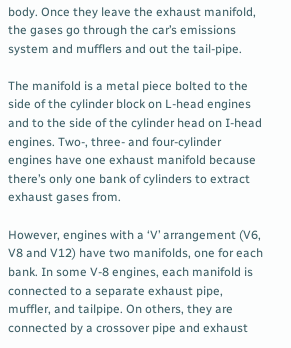body. Once they leave the exhaust manifold, the gases go through the car’s emissions system and mufflers and out the tail-pipe.

The manifold is a metal piece bolted to the side of the cylinder block on L-head engines and to the side of the cylinder head on I-head engines. Two-, three- and four-cylinder engines have one exhaust manifold because there’s only one bank of cylinders to extract exhaust gases from.

However, engines with a ‘V’ arrangement (V6, V8 and V12) have two manifolds, one for each bank. In some V-8 engines, each manifold is connected to a separate exhaust pipe, muffler, and tailpipe. On others, they are connected by a crossover pipe and exhaust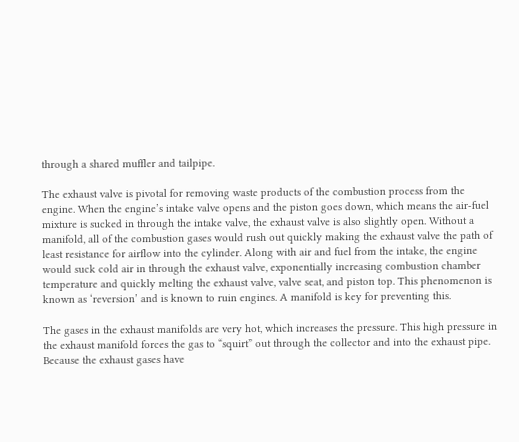through a shared muffler and tailpipe.

The exhaust valve is pivotal for removing waste products of the combustion process from the engine. When the engine’s intake valve opens and the piston goes down, which means the air-fuel mixture is sucked in through the intake valve, the exhaust valve is also slightly open. Without a manifold, all of the combustion gases would rush out quickly making the exhaust valve the path of least resistance for airflow into the cylinder. Along with air and fuel from the intake, the engine would suck cold air in through the exhaust valve, exponentially increasing combustion chamber temperature and quickly melting the exhaust valve, valve seat, and piston top. This phenomenon is known as ‘reversion’ and is known to ruin engines. A manifold is key for preventing this.

The gases in the exhaust manifolds are very hot, which increases the pressure. This high pressure in the exhaust manifold forces the gas to “squirt” out through the collector and into the exhaust pipe. Because the exhaust gases have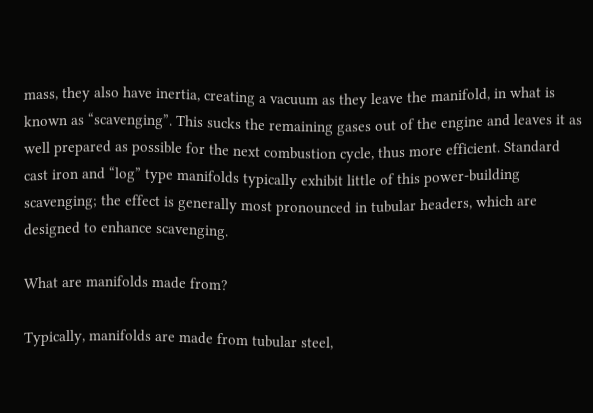mass, they also have inertia, creating a vacuum as they leave the manifold, in what is known as “scavenging”. This sucks the remaining gases out of the engine and leaves it as well prepared as possible for the next combustion cycle, thus more efficient. Standard cast iron and “log” type manifolds typically exhibit little of this power-building scavenging; the effect is generally most pronounced in tubular headers, which are designed to enhance scavenging.

What are manifolds made from?

Typically, manifolds are made from tubular steel,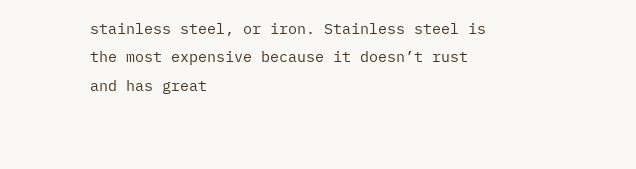stainless steel, or iron. Stainless steel is the most expensive because it doesn’t rust and has great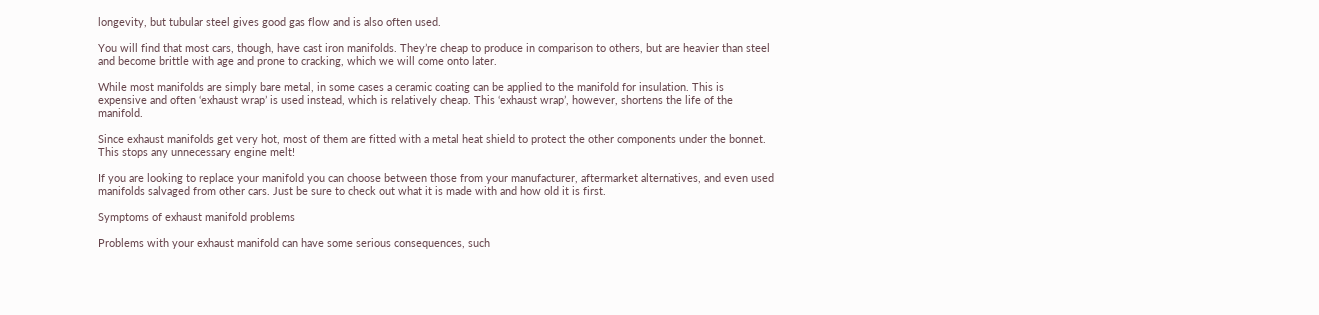longevity, but tubular steel gives good gas flow and is also often used.

You will find that most cars, though, have cast iron manifolds. They’re cheap to produce in comparison to others, but are heavier than steel and become brittle with age and prone to cracking, which we will come onto later.

While most manifolds are simply bare metal, in some cases a ceramic coating can be applied to the manifold for insulation. This is expensive and often ‘exhaust wrap’ is used instead, which is relatively cheap. This ‘exhaust wrap’, however, shortens the life of the manifold.

Since exhaust manifolds get very hot, most of them are fitted with a metal heat shield to protect the other components under the bonnet. This stops any unnecessary engine melt!

If you are looking to replace your manifold you can choose between those from your manufacturer, aftermarket alternatives, and even used manifolds salvaged from other cars. Just be sure to check out what it is made with and how old it is first.

Symptoms of exhaust manifold problems

Problems with your exhaust manifold can have some serious consequences, such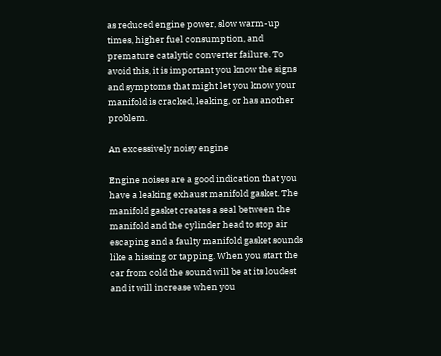as reduced engine power, slow warm-up times, higher fuel consumption, and premature catalytic converter failure. To avoid this, it is important you know the signs and symptoms that might let you know your manifold is cracked, leaking, or has another problem.

An excessively noisy engine

Engine noises are a good indication that you have a leaking exhaust manifold gasket. The manifold gasket creates a seal between the manifold and the cylinder head to stop air escaping and a faulty manifold gasket sounds like a hissing or tapping. When you start the car from cold the sound will be at its loudest and it will increase when you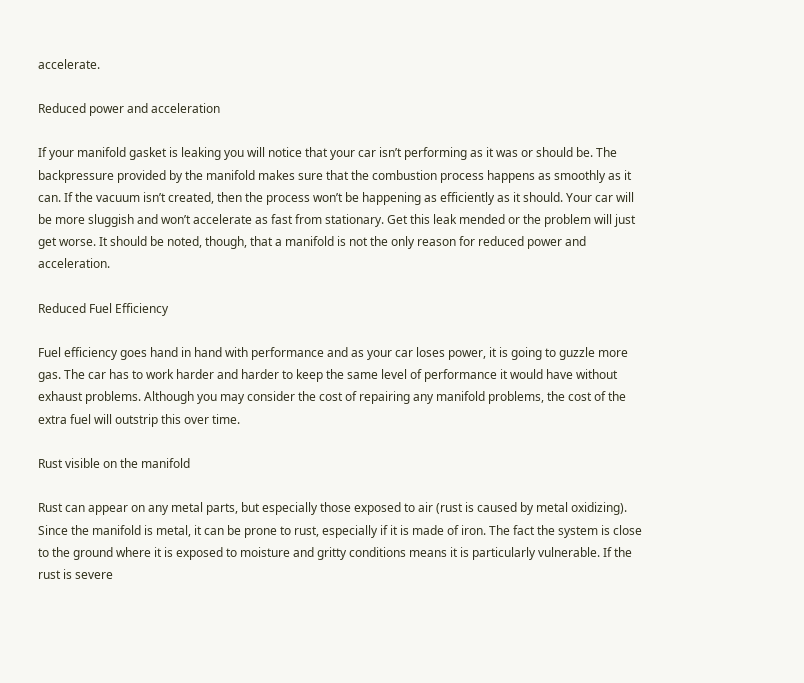accelerate.

Reduced power and acceleration

If your manifold gasket is leaking you will notice that your car isn’t performing as it was or should be. The backpressure provided by the manifold makes sure that the combustion process happens as smoothly as it can. If the vacuum isn’t created, then the process won’t be happening as efficiently as it should. Your car will be more sluggish and won’t accelerate as fast from stationary. Get this leak mended or the problem will just get worse. It should be noted, though, that a manifold is not the only reason for reduced power and acceleration.

Reduced Fuel Efficiency

Fuel efficiency goes hand in hand with performance and as your car loses power, it is going to guzzle more gas. The car has to work harder and harder to keep the same level of performance it would have without exhaust problems. Although you may consider the cost of repairing any manifold problems, the cost of the extra fuel will outstrip this over time.

Rust visible on the manifold

Rust can appear on any metal parts, but especially those exposed to air (rust is caused by metal oxidizing). Since the manifold is metal, it can be prone to rust, especially if it is made of iron. The fact the system is close to the ground where it is exposed to moisture and gritty conditions means it is particularly vulnerable. If the rust is severe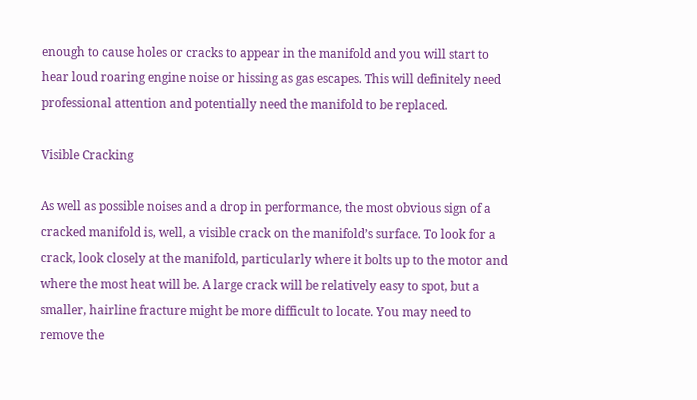enough to cause holes or cracks to appear in the manifold and you will start to hear loud roaring engine noise or hissing as gas escapes. This will definitely need professional attention and potentially need the manifold to be replaced.

Visible Cracking

As well as possible noises and a drop in performance, the most obvious sign of a cracked manifold is, well, a visible crack on the manifold’s surface. To look for a crack, look closely at the manifold, particularly where it bolts up to the motor and where the most heat will be. A large crack will be relatively easy to spot, but a smaller, hairline fracture might be more difficult to locate. You may need to remove the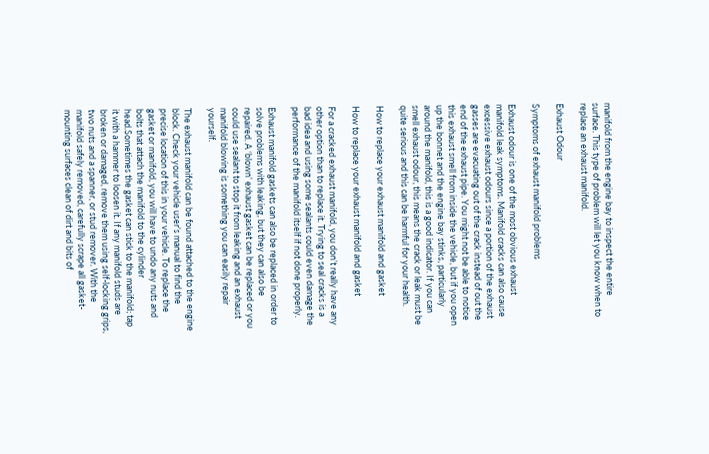manifold from the engine bay to inspect the entire surface. This type of problem will let you know when to replace an exhaust manifold.

Exhaust Odour

Symptoms of exhaust manifold problems

Exhaust odour is one of the most obvious exhaust manifold leak symptoms. Manifold cracks can also cause excessive exhaust odours since a portion of the exhaust gasses are evacuating out of the crack instead of out the end of the exhaust pipe. You might not be able to notice this exhaust smell from inside the vehicle, but if you open up the bonnet and the engine bay stinks, particularly around the manifold, this is a good indicator. If you can smell exhaust odour, this means the crack or leak must be quite serious and this can be harmful for your health.

How to replace your exhaust manifold and gasket

How to replace your exhaust manifold and gasket

For a cracked exhaust manifold, you don’t really have any other option than to replace it. Trying to seal cracks is a bad idea and using some sealants could even damage the performance of the manifold itself if not done properly.

Exhaust manifold gaskets can also be replaced in order to solve problems with leaking, but they can also be repaired. A ‘blown’ exhaust gasket can be replaced or you could use sealant to stop it from leaking and an exhaust manifold blowing is something you can easily repair yourself.

The exhaust manifold can be found attached to the engine block. Check your vehicle user’s manual to find the precise location of this in your vehicle. To replace the gasket or manifold, you will have to undo any nuts and bolts that attach the manifold to the cylinder head.Sometimes the gasket can stick to the manifold; tap it with a hammer to loosen it. If any manifold studs are broken or damaged, remove them using self-locking grips, two nuts and a spanner, or stud remover. With the manifold safely removed, carefully scrape all gasket-mounting surfaces clean of dirt and bits of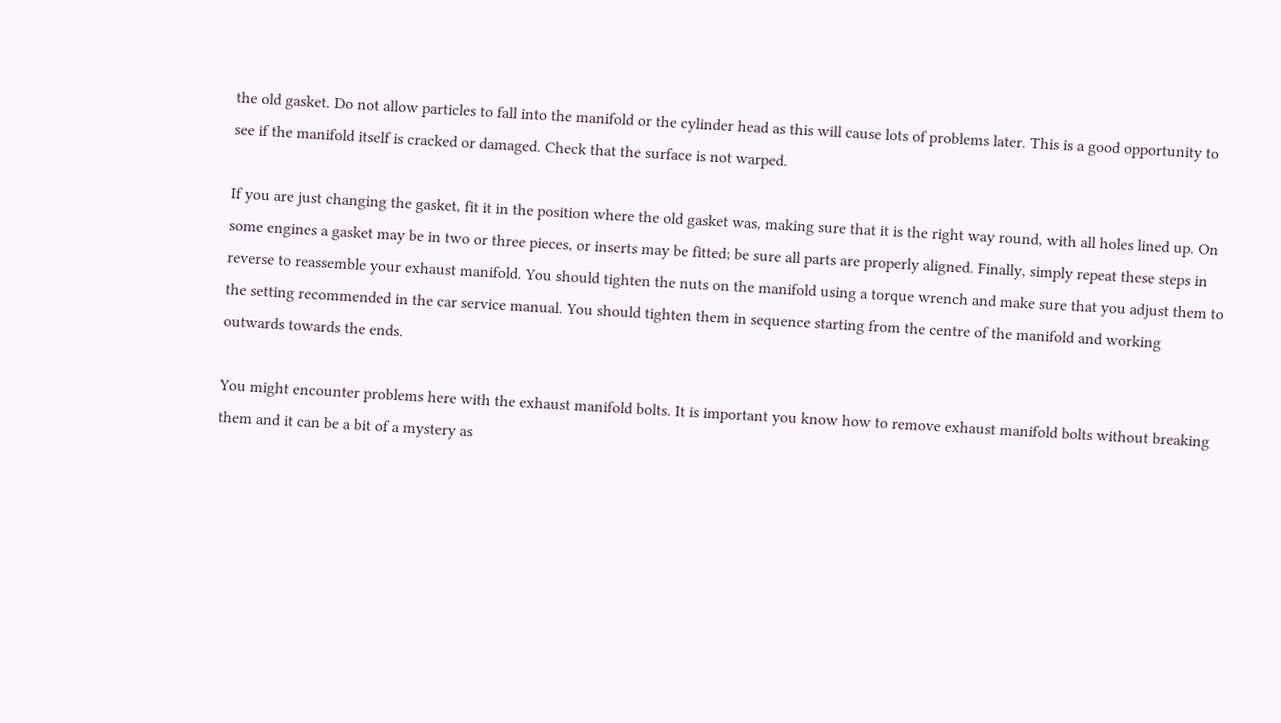the old gasket. Do not allow particles to fall into the manifold or the cylinder head as this will cause lots of problems later. This is a good opportunity to see if the manifold itself is cracked or damaged. Check that the surface is not warped.

If you are just changing the gasket, fit it in the position where the old gasket was, making sure that it is the right way round, with all holes lined up. On some engines a gasket may be in two or three pieces, or inserts may be fitted; be sure all parts are properly aligned. Finally, simply repeat these steps in reverse to reassemble your exhaust manifold. You should tighten the nuts on the manifold using a torque wrench and make sure that you adjust them to the setting recommended in the car service manual. You should tighten them in sequence starting from the centre of the manifold and working outwards towards the ends.

You might encounter problems here with the exhaust manifold bolts. It is important you know how to remove exhaust manifold bolts without breaking them and it can be a bit of a mystery as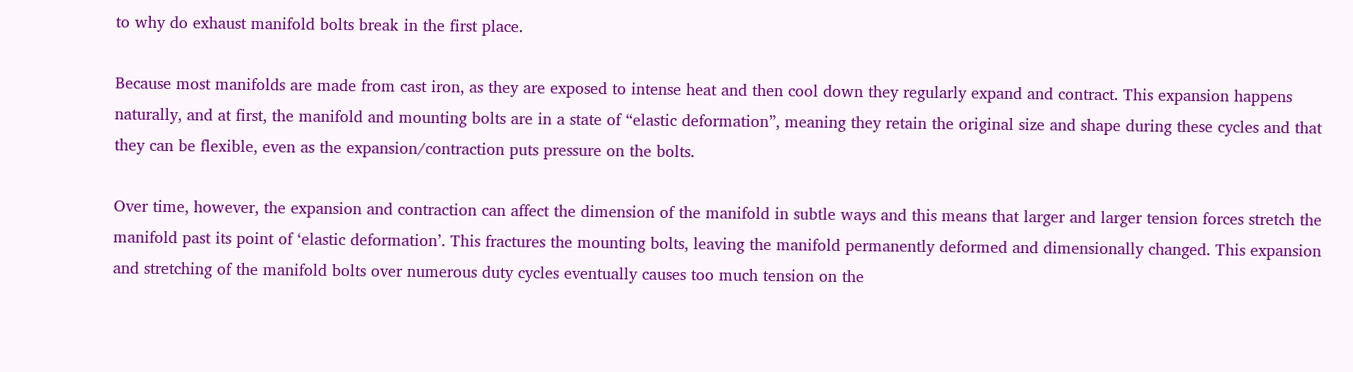to why do exhaust manifold bolts break in the first place.

Because most manifolds are made from cast iron, as they are exposed to intense heat and then cool down they regularly expand and contract. This expansion happens naturally, and at first, the manifold and mounting bolts are in a state of “elastic deformation”, meaning they retain the original size and shape during these cycles and that they can be flexible, even as the expansion/contraction puts pressure on the bolts.

Over time, however, the expansion and contraction can affect the dimension of the manifold in subtle ways and this means that larger and larger tension forces stretch the manifold past its point of ‘elastic deformation’. This fractures the mounting bolts, leaving the manifold permanently deformed and dimensionally changed. This expansion and stretching of the manifold bolts over numerous duty cycles eventually causes too much tension on the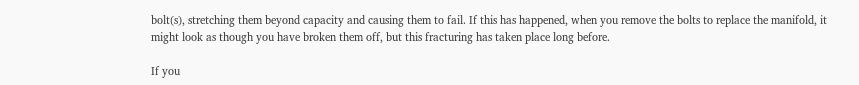bolt(s), stretching them beyond capacity and causing them to fail. If this has happened, when you remove the bolts to replace the manifold, it might look as though you have broken them off, but this fracturing has taken place long before.

If you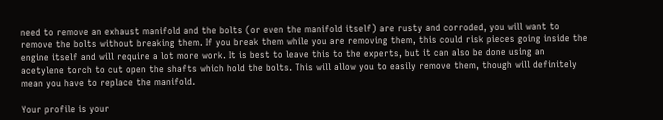need to remove an exhaust manifold and the bolts (or even the manifold itself) are rusty and corroded, you will want to remove the bolts without breaking them. If you break them while you are removing them, this could risk pieces going inside the engine itself and will require a lot more work. It is best to leave this to the experts, but it can also be done using an acetylene torch to cut open the shafts which hold the bolts. This will allow you to easily remove them, though will definitely mean you have to replace the manifold.

Your profile is your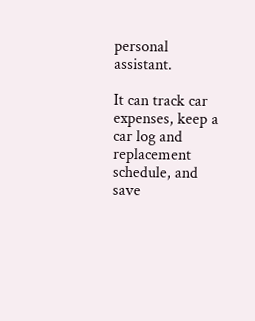personal assistant.

It can track car expenses, keep a car log and replacement schedule, and save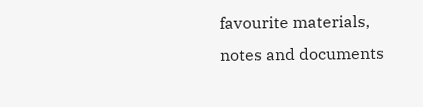favourite materials, notes and documents